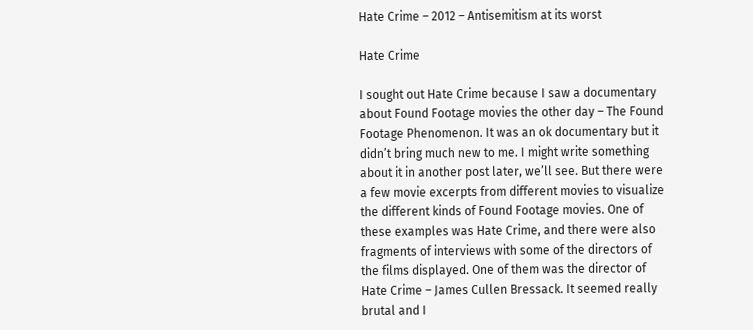Hate Crime – 2012 – Antisemitism at its worst

Hate Crime

I sought out Hate Crime because I saw a documentary about Found Footage movies the other day – The Found Footage Phenomenon. It was an ok documentary but it didn’t bring much new to me. I might write something about it in another post later, we’ll see. But there were a few movie excerpts from different movies to visualize the different kinds of Found Footage movies. One of these examples was Hate Crime, and there were also fragments of interviews with some of the directors of the films displayed. One of them was the director of Hate Crime – James Cullen Bressack. It seemed really brutal and I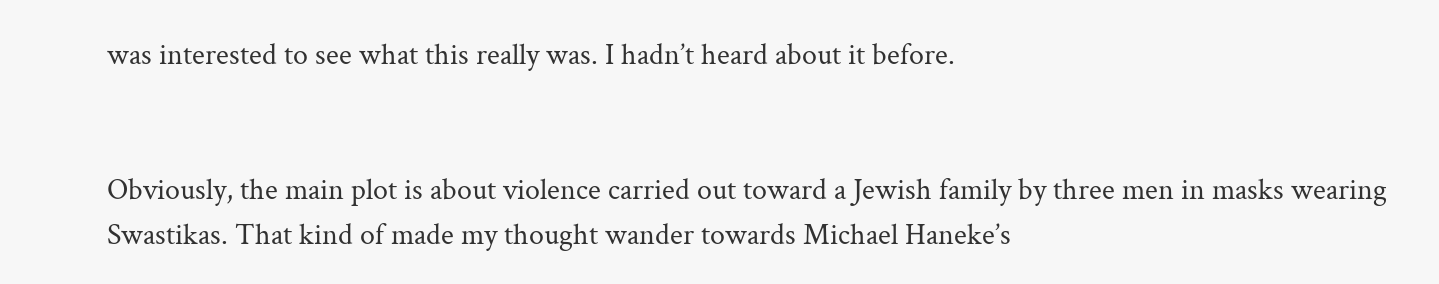was interested to see what this really was. I hadn’t heard about it before.


Obviously, the main plot is about violence carried out toward a Jewish family by three men in masks wearing Swastikas. That kind of made my thought wander towards Michael Haneke’s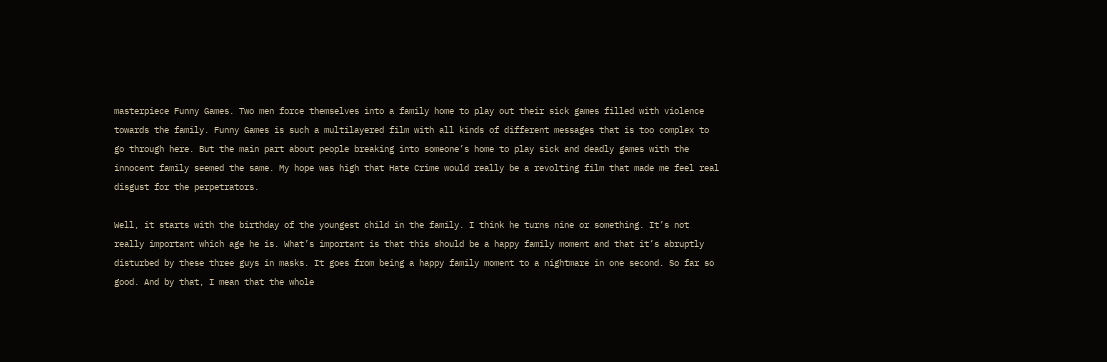masterpiece Funny Games. Two men force themselves into a family home to play out their sick games filled with violence towards the family. Funny Games is such a multilayered film with all kinds of different messages that is too complex to go through here. But the main part about people breaking into someone’s home to play sick and deadly games with the innocent family seemed the same. My hope was high that Hate Crime would really be a revolting film that made me feel real disgust for the perpetrators.

Well, it starts with the birthday of the youngest child in the family. I think he turns nine or something. It’s not really important which age he is. What’s important is that this should be a happy family moment and that it’s abruptly disturbed by these three guys in masks. It goes from being a happy family moment to a nightmare in one second. So far so good. And by that, I mean that the whole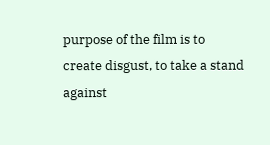purpose of the film is to create disgust, to take a stand against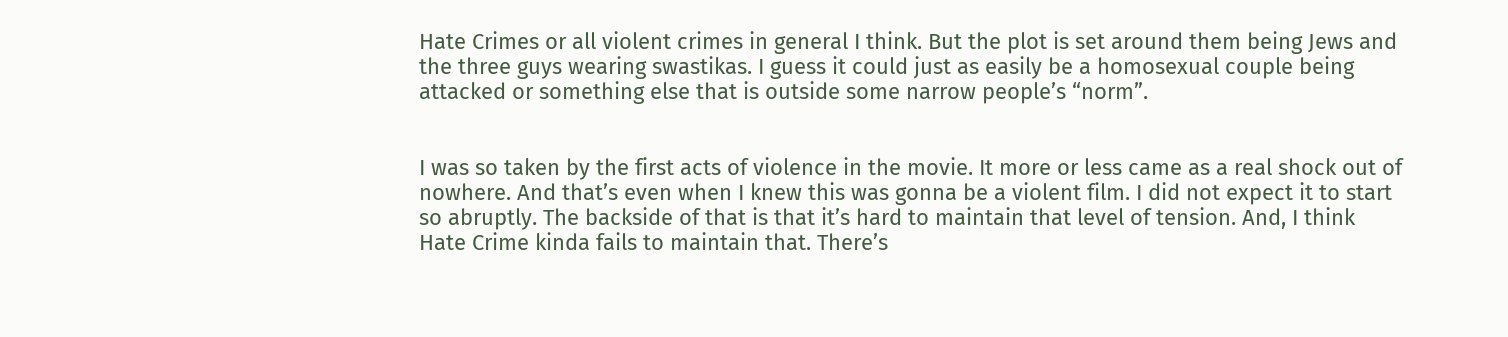Hate Crimes or all violent crimes in general I think. But the plot is set around them being Jews and the three guys wearing swastikas. I guess it could just as easily be a homosexual couple being attacked or something else that is outside some narrow people’s “norm”.


I was so taken by the first acts of violence in the movie. It more or less came as a real shock out of nowhere. And that’s even when I knew this was gonna be a violent film. I did not expect it to start so abruptly. The backside of that is that it’s hard to maintain that level of tension. And, I think Hate Crime kinda fails to maintain that. There’s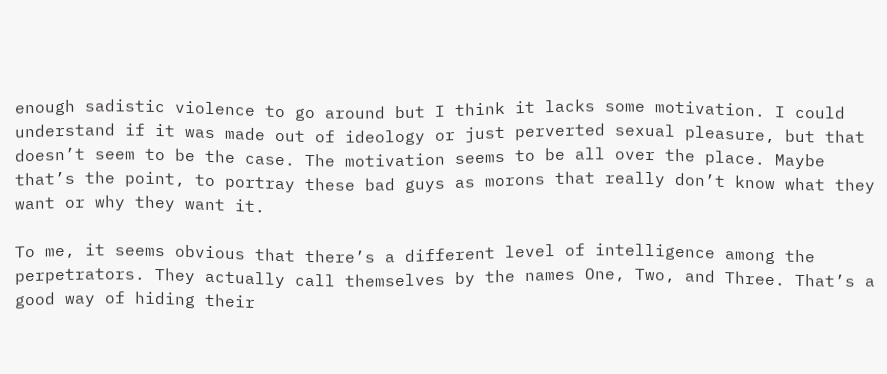enough sadistic violence to go around but I think it lacks some motivation. I could understand if it was made out of ideology or just perverted sexual pleasure, but that doesn’t seem to be the case. The motivation seems to be all over the place. Maybe that’s the point, to portray these bad guys as morons that really don’t know what they want or why they want it.

To me, it seems obvious that there’s a different level of intelligence among the perpetrators. They actually call themselves by the names One, Two, and Three. That’s a good way of hiding their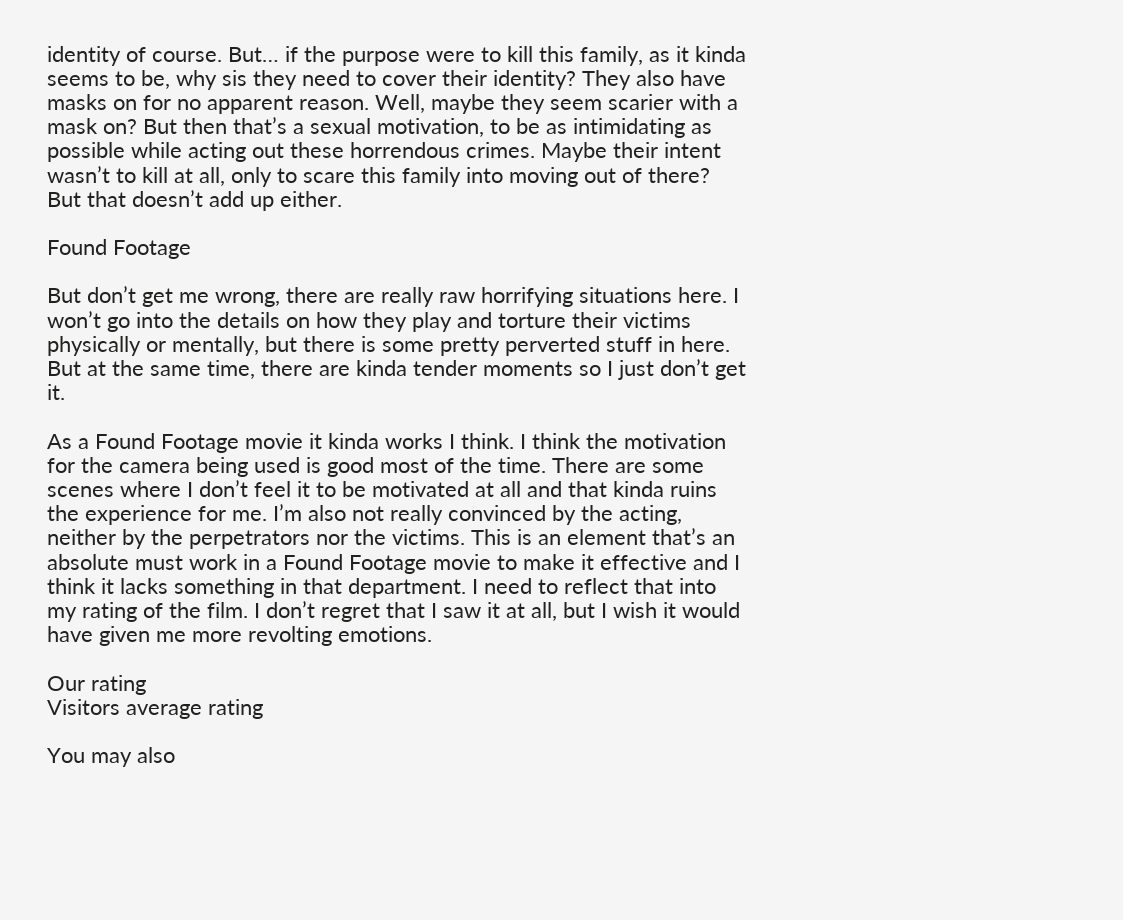identity of course. But… if the purpose were to kill this family, as it kinda seems to be, why sis they need to cover their identity? They also have masks on for no apparent reason. Well, maybe they seem scarier with a mask on? But then that’s a sexual motivation, to be as intimidating as possible while acting out these horrendous crimes. Maybe their intent wasn’t to kill at all, only to scare this family into moving out of there? But that doesn’t add up either.

Found Footage

But don’t get me wrong, there are really raw horrifying situations here. I won’t go into the details on how they play and torture their victims physically or mentally, but there is some pretty perverted stuff in here. But at the same time, there are kinda tender moments so I just don’t get it.

As a Found Footage movie it kinda works I think. I think the motivation for the camera being used is good most of the time. There are some scenes where I don’t feel it to be motivated at all and that kinda ruins the experience for me. I’m also not really convinced by the acting, neither by the perpetrators nor the victims. This is an element that’s an absolute must work in a Found Footage movie to make it effective and I think it lacks something in that department. I need to reflect that into my rating of the film. I don’t regret that I saw it at all, but I wish it would have given me more revolting emotions.

Our rating
Visitors average rating

You may also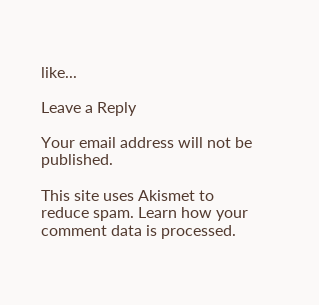like...

Leave a Reply

Your email address will not be published.

This site uses Akismet to reduce spam. Learn how your comment data is processed.